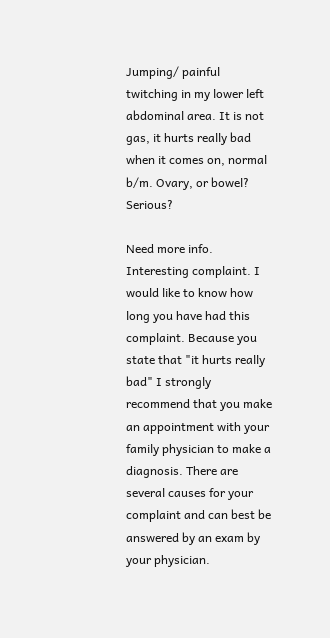Jumping/ painful twitching in my lower left abdominal area. It is not gas, it hurts really bad when it comes on, normal b/m. Ovary, or bowel? Serious?

Need more info. Interesting complaint. I would like to know how long you have had this complaint. Because you state that "it hurts really bad" I strongly recommend that you make an appointment with your family physician to make a diagnosis. There are several causes for your complaint and can best be answered by an exam by your physician.